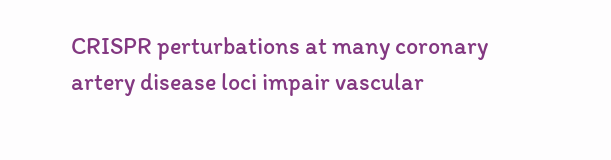CRISPR perturbations at many coronary artery disease loci impair vascular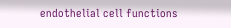endothelial cell functions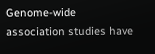Genome-wide association studies have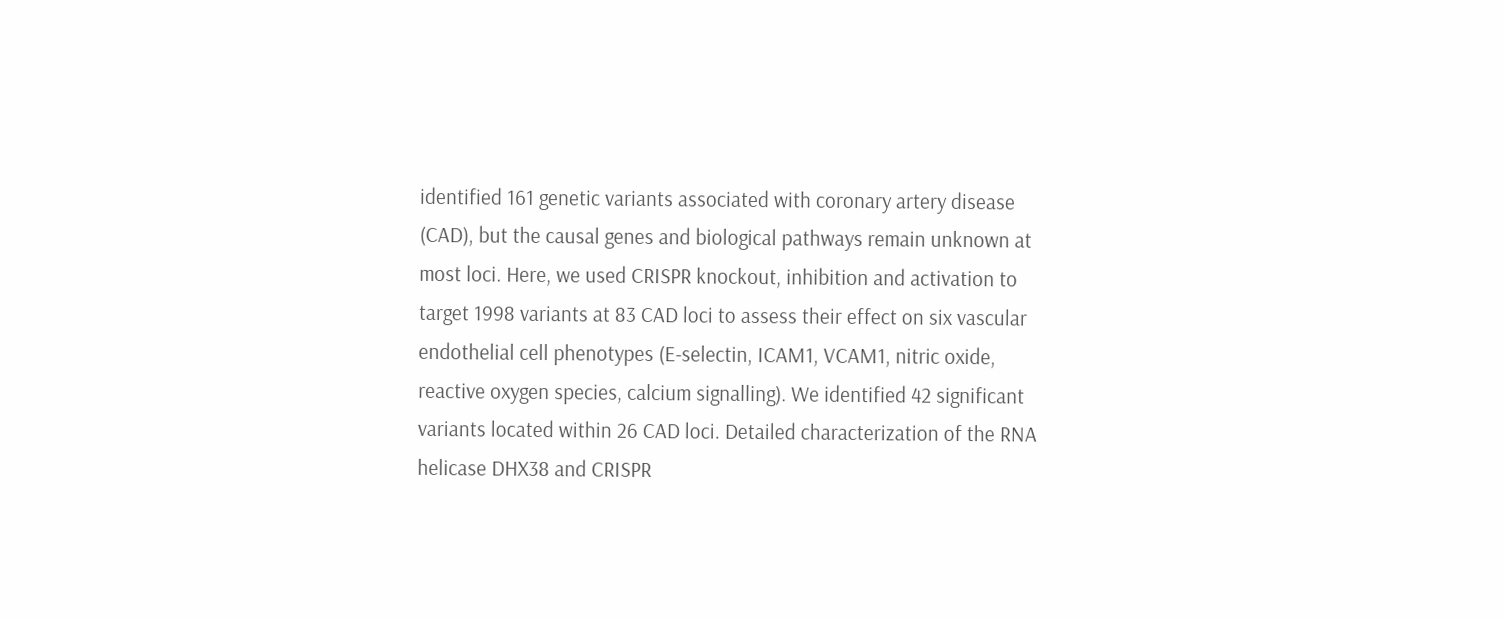identified 161 genetic variants associated with coronary artery disease (CAD), but the causal genes and biological pathways remain unknown at most loci. Here, we used CRISPR knockout, inhibition and activation to target 1998 variants at 83 CAD loci to assess their effect on six vascular endothelial cell phenotypes (E-selectin, ICAM1, VCAM1, nitric oxide, reactive oxygen species, calcium signalling). We identified 42 significant variants located within 26 CAD loci. Detailed characterization of the RNA helicase DHX38 and CRISPR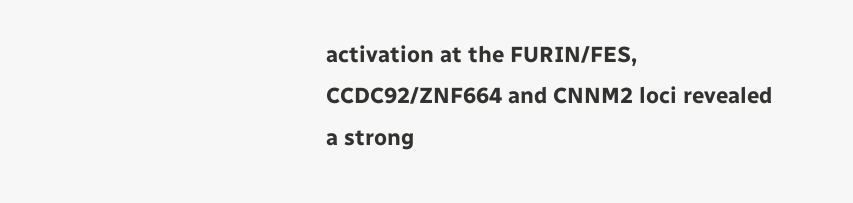activation at the FURIN/FES, CCDC92/ZNF664 and CNNM2 loci revealed a strong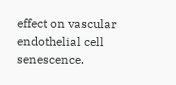effect on vascular endothelial cell senescence.